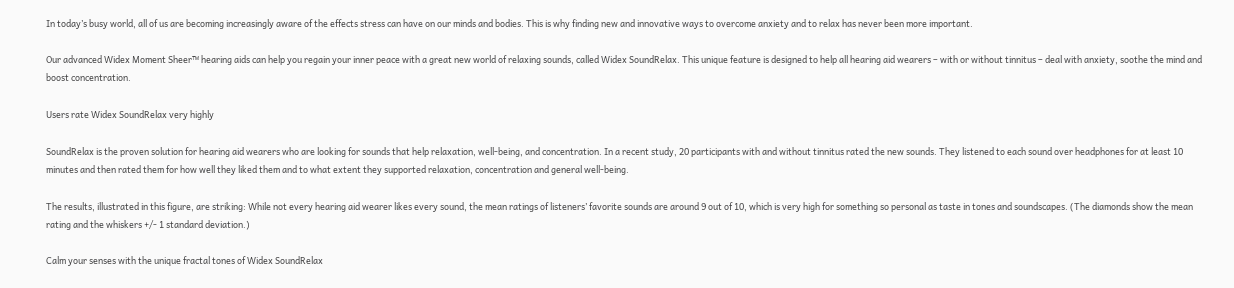In today’s busy world, all of us are becoming increasingly aware of the effects stress can have on our minds and bodies. This is why finding new and innovative ways to overcome anxiety and to relax has never been more important.

Our advanced Widex Moment Sheer™ hearing aids can help you regain your inner peace with a great new world of relaxing sounds, called Widex SoundRelax. This unique feature is designed to help all hearing aid wearers – with or without tinnitus – deal with anxiety, soothe the mind and boost concentration.

Users rate Widex SoundRelax very highly

SoundRelax is the proven solution for hearing aid wearers who are looking for sounds that help relaxation, well-being, and concentration. In a recent study, 20 participants with and without tinnitus rated the new sounds. They listened to each sound over headphones for at least 10 minutes and then rated them for how well they liked them and to what extent they supported relaxation, concentration and general well-being.

The results, illustrated in this figure, are striking: While not every hearing aid wearer likes every sound, the mean ratings of listeners’ favorite sounds are around 9 out of 10, which is very high for something so personal as taste in tones and soundscapes. (The diamonds show the mean rating and the whiskers +/- 1 standard deviation.)

Calm your senses with the unique fractal tones of Widex SoundRelax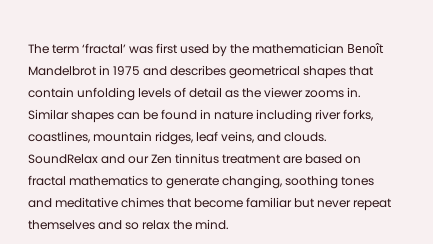The term ‘fractal’ was first used by the mathematician Benoît Mandelbrot in 1975 and describes geometrical shapes that contain unfolding levels of detail as the viewer zooms in. Similar shapes can be found in nature including river forks, coastlines, mountain ridges, leaf veins, and clouds. SoundRelax and our Zen tinnitus treatment are based on fractal mathematics to generate changing, soothing tones and meditative chimes that become familiar but never repeat themselves and so relax the mind.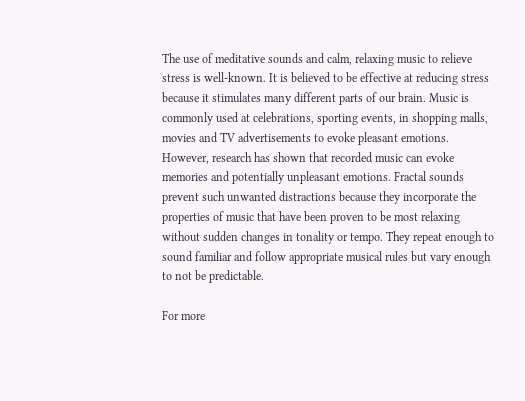The use of meditative sounds and calm, relaxing music to relieve stress is well-known. It is believed to be effective at reducing stress because it stimulates many different parts of our brain. Music is commonly used at celebrations, sporting events, in shopping malls, movies and TV advertisements to evoke pleasant emotions. However, research has shown that recorded music can evoke memories and potentially unpleasant emotions. Fractal sounds prevent such unwanted distractions because they incorporate the properties of music that have been proven to be most relaxing without sudden changes in tonality or tempo. They repeat enough to sound familiar and follow appropriate musical rules but vary enough to not be predictable.

For more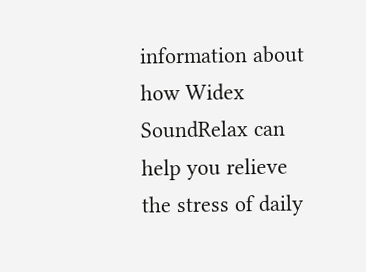information about how Widex SoundRelax can help you relieve the stress of daily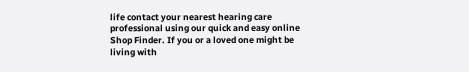life contact your nearest hearing care professional using our quick and easy online Shop Finder. If you or a loved one might be living with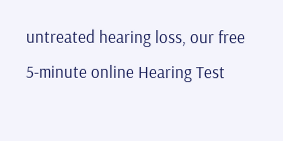untreated hearing loss, our free 5-minute online Hearing Test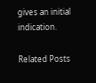gives an initial indication.

Related Posts